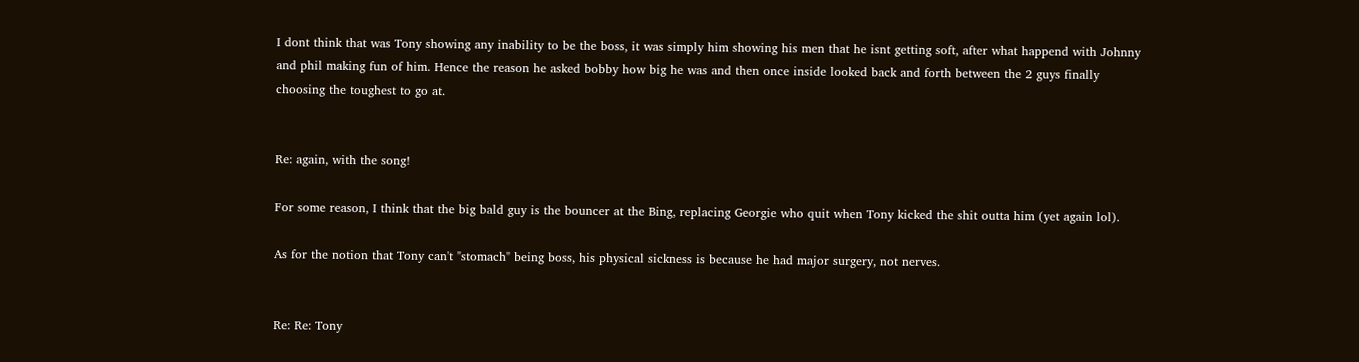I dont think that was Tony showing any inability to be the boss, it was simply him showing his men that he isnt getting soft, after what happend with Johnny and phil making fun of him. Hence the reason he asked bobby how big he was and then once inside looked back and forth between the 2 guys finally choosing the toughest to go at.


Re: again, with the song!

For some reason, I think that the big bald guy is the bouncer at the Bing, replacing Georgie who quit when Tony kicked the shit outta him (yet again lol).

As for the notion that Tony can't "stomach" being boss, his physical sickness is because he had major surgery, not nerves.


Re: Re: Tony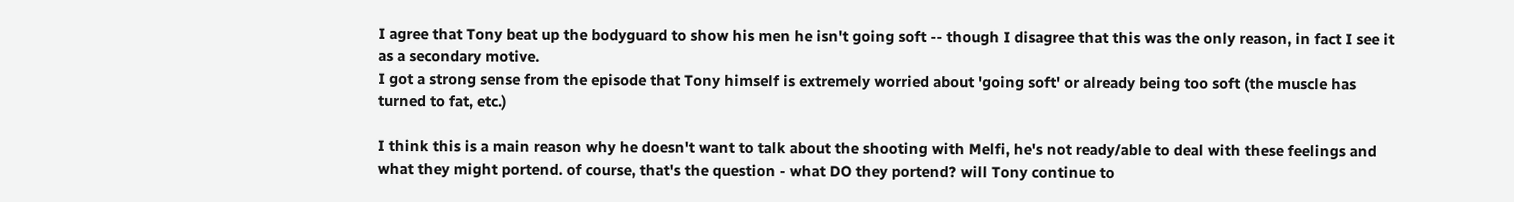I agree that Tony beat up the bodyguard to show his men he isn't going soft -- though I disagree that this was the only reason, in fact I see it as a secondary motive.
I got a strong sense from the episode that Tony himself is extremely worried about 'going soft' or already being too soft (the muscle has turned to fat, etc.)

I think this is a main reason why he doesn't want to talk about the shooting with Melfi, he's not ready/able to deal with these feelings and what they might portend. of course, that's the question - what DO they portend? will Tony continue to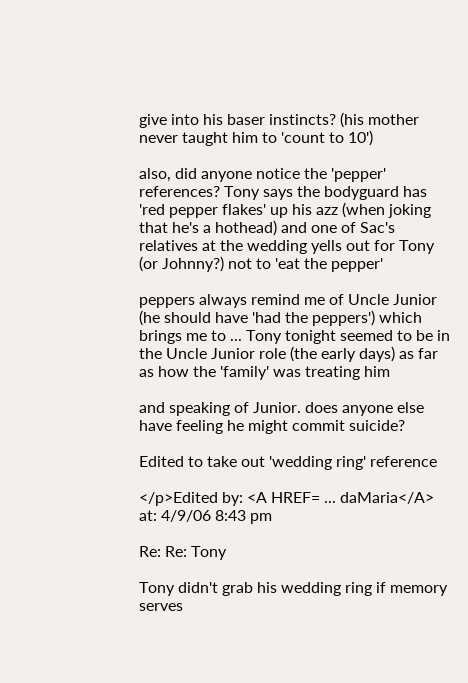give into his baser instincts? (his mother never taught him to 'count to 10')

also, did anyone notice the 'pepper' references? Tony says the bodyguard has 'red pepper flakes' up his azz (when joking that he's a hothead) and one of Sac's relatives at the wedding yells out for Tony (or Johnny?) not to 'eat the pepper'

peppers always remind me of Uncle Junior (he should have 'had the peppers') which brings me to ... Tony tonight seemed to be in the Uncle Junior role (the early days) as far as how the 'family' was treating him

and speaking of Junior. does anyone else have feeling he might commit suicide?

Edited to take out 'wedding ring' reference

</p>Edited by: <A HREF= ... daMaria</A> at: 4/9/06 8:43 pm

Re: Re: Tony

Tony didn't grab his wedding ring if memory serves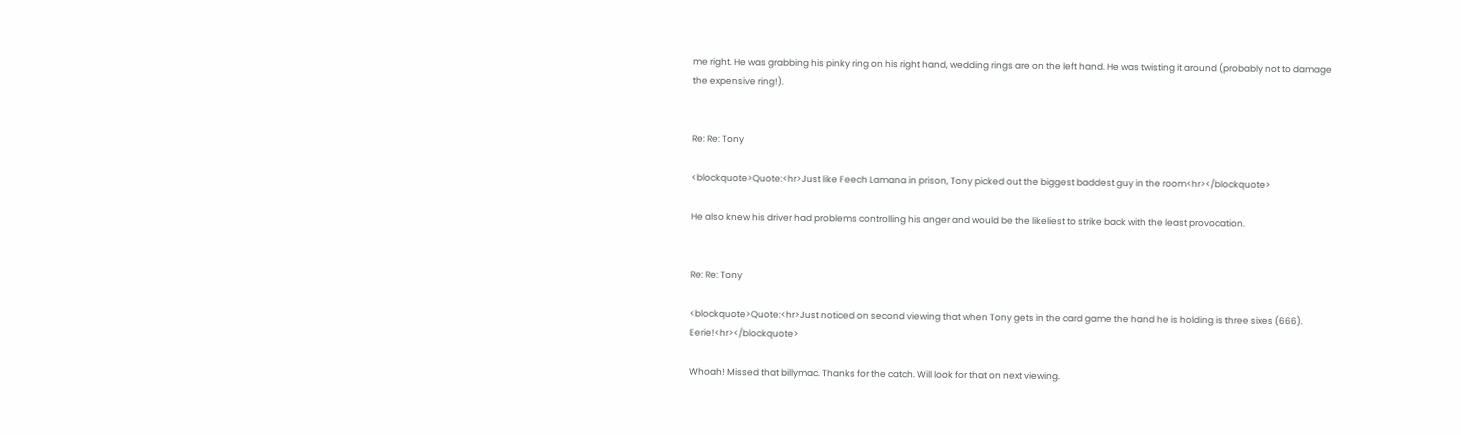me right. He was grabbing his pinky ring on his right hand, wedding rings are on the left hand. He was twisting it around (probably not to damage the expensive ring!).


Re: Re: Tony

<blockquote>Quote:<hr>Just like Feech Lamana in prison, Tony picked out the biggest baddest guy in the room<hr></blockquote>

He also knew his driver had problems controlling his anger and would be the likeliest to strike back with the least provocation.


Re: Re: Tony

<blockquote>Quote:<hr>Just noticed on second viewing that when Tony gets in the card game the hand he is holding is three sixes (666). Eerie!<hr></blockquote>

Whoah! Missed that billymac. Thanks for the catch. Will look for that on next viewing.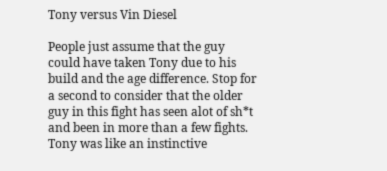Tony versus Vin Diesel

People just assume that the guy could have taken Tony due to his build and the age difference. Stop for a second to consider that the older guy in this fight has seen alot of sh*t and been in more than a few fights. Tony was like an instinctive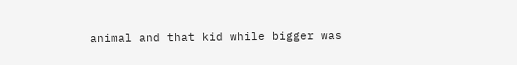animal and that kid while bigger was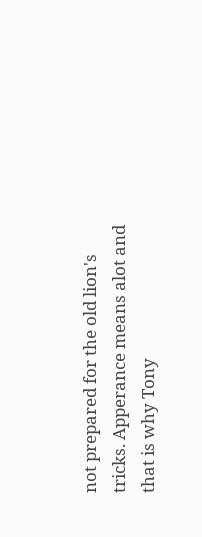not prepared for the old lion's tricks. Apperance means alot and that is why Tony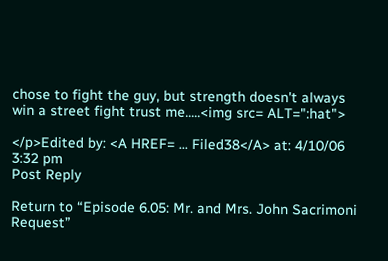chose to fight the guy, but strength doesn't always win a street fight trust me.....<img src= ALT=":hat">

</p>Edited by: <A HREF= ... Filed38</A> at: 4/10/06 3:32 pm
Post Reply

Return to “Episode 6.05: Mr. and Mrs. John Sacrimoni Request”